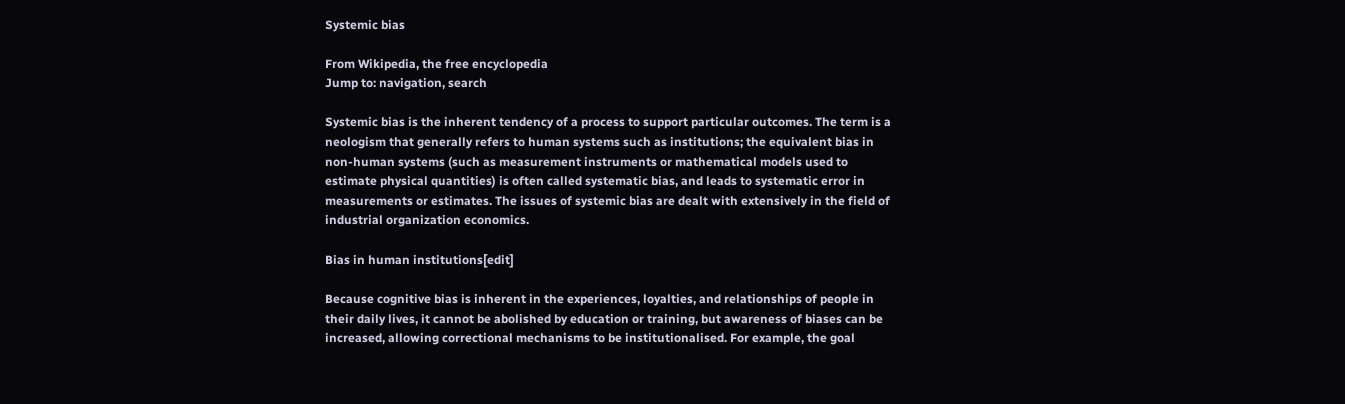Systemic bias

From Wikipedia, the free encyclopedia
Jump to: navigation, search

Systemic bias is the inherent tendency of a process to support particular outcomes. The term is a neologism that generally refers to human systems such as institutions; the equivalent bias in non-human systems (such as measurement instruments or mathematical models used to estimate physical quantities) is often called systematic bias, and leads to systematic error in measurements or estimates. The issues of systemic bias are dealt with extensively in the field of industrial organization economics.

Bias in human institutions[edit]

Because cognitive bias is inherent in the experiences, loyalties, and relationships of people in their daily lives, it cannot be abolished by education or training, but awareness of biases can be increased, allowing correctional mechanisms to be institutionalised. For example, the goal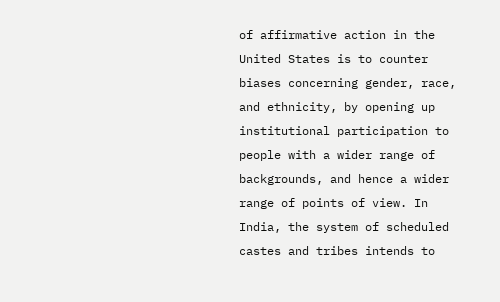of affirmative action in the United States is to counter biases concerning gender, race, and ethnicity, by opening up institutional participation to people with a wider range of backgrounds, and hence a wider range of points of view. In India, the system of scheduled castes and tribes intends to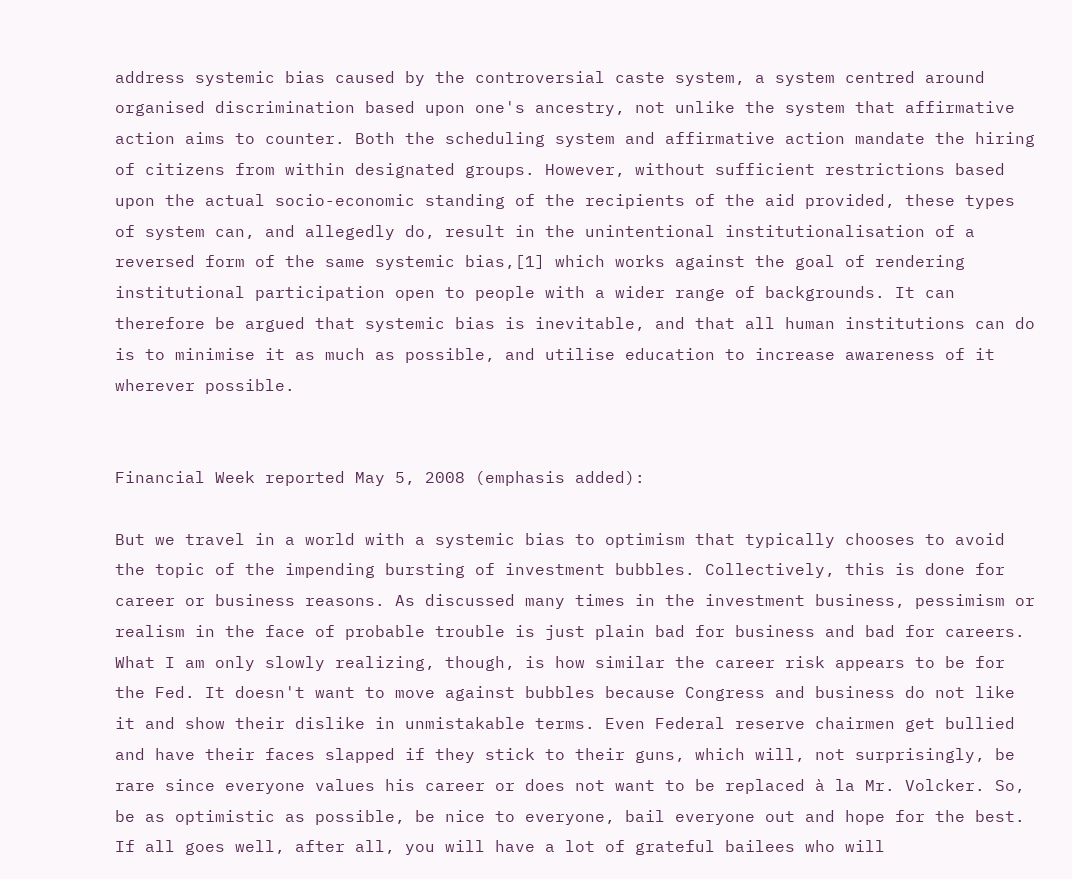address systemic bias caused by the controversial caste system, a system centred around organised discrimination based upon one's ancestry, not unlike the system that affirmative action aims to counter. Both the scheduling system and affirmative action mandate the hiring of citizens from within designated groups. However, without sufficient restrictions based upon the actual socio-economic standing of the recipients of the aid provided, these types of system can, and allegedly do, result in the unintentional institutionalisation of a reversed form of the same systemic bias,[1] which works against the goal of rendering institutional participation open to people with a wider range of backgrounds. It can therefore be argued that systemic bias is inevitable, and that all human institutions can do is to minimise it as much as possible, and utilise education to increase awareness of it wherever possible.


Financial Week reported May 5, 2008 (emphasis added):

But we travel in a world with a systemic bias to optimism that typically chooses to avoid the topic of the impending bursting of investment bubbles. Collectively, this is done for career or business reasons. As discussed many times in the investment business, pessimism or realism in the face of probable trouble is just plain bad for business and bad for careers. What I am only slowly realizing, though, is how similar the career risk appears to be for the Fed. It doesn't want to move against bubbles because Congress and business do not like it and show their dislike in unmistakable terms. Even Federal reserve chairmen get bullied and have their faces slapped if they stick to their guns, which will, not surprisingly, be rare since everyone values his career or does not want to be replaced à la Mr. Volcker. So, be as optimistic as possible, be nice to everyone, bail everyone out and hope for the best. If all goes well, after all, you will have a lot of grateful bailees who will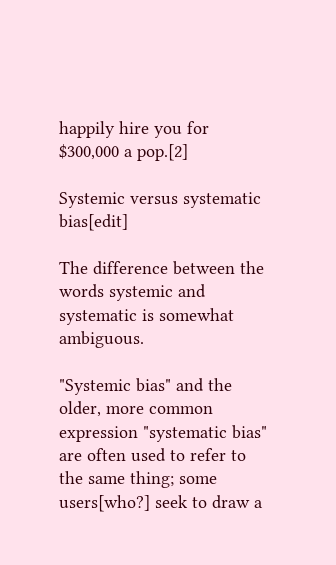happily hire you for $300,000 a pop.[2]

Systemic versus systematic bias[edit]

The difference between the words systemic and systematic is somewhat ambiguous.

"Systemic bias" and the older, more common expression "systematic bias" are often used to refer to the same thing; some users[who?] seek to draw a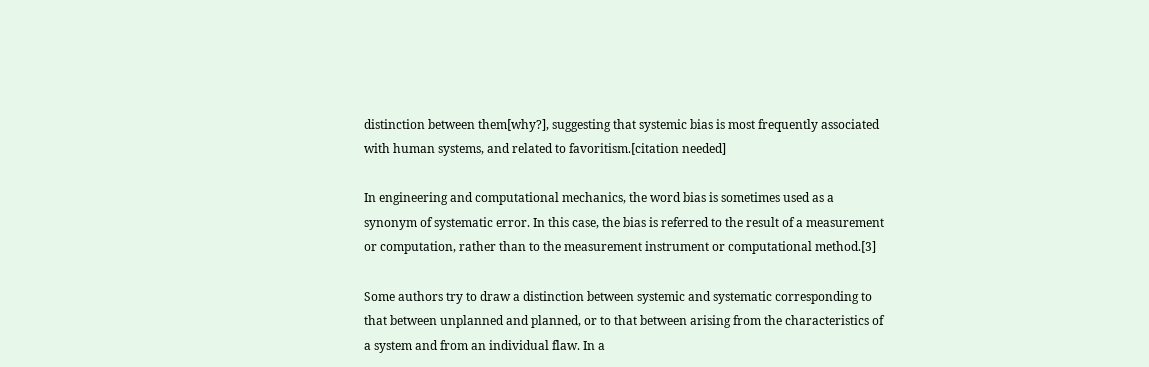distinction between them[why?], suggesting that systemic bias is most frequently associated with human systems, and related to favoritism.[citation needed]

In engineering and computational mechanics, the word bias is sometimes used as a synonym of systematic error. In this case, the bias is referred to the result of a measurement or computation, rather than to the measurement instrument or computational method.[3]

Some authors try to draw a distinction between systemic and systematic corresponding to that between unplanned and planned, or to that between arising from the characteristics of a system and from an individual flaw. In a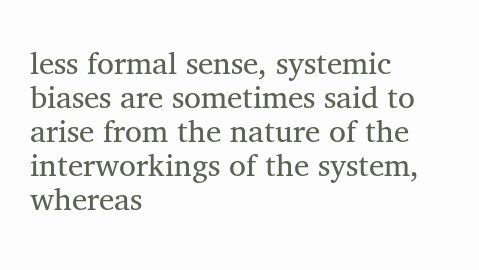less formal sense, systemic biases are sometimes said to arise from the nature of the interworkings of the system, whereas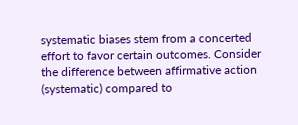systematic biases stem from a concerted effort to favor certain outcomes. Consider the difference between affirmative action (systematic) compared to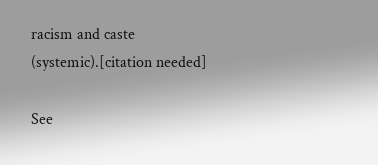racism and caste (systemic).[citation needed]

See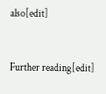also[edit]


Further reading[edit]